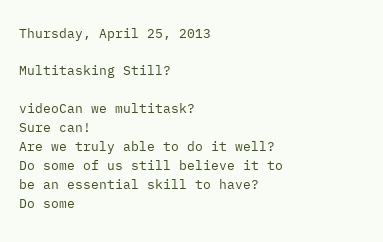Thursday, April 25, 2013

Multitasking Still?

videoCan we multitask?
Sure can!
Are we truly able to do it well?
Do some of us still believe it to be an essential skill to have?
Do some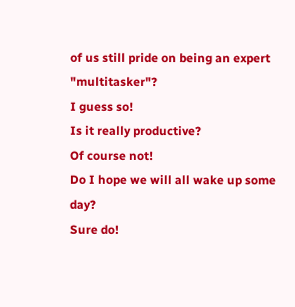of us still pride on being an expert "multitasker"?
I guess so!
Is it really productive?
Of course not!
Do I hope we will all wake up some day?
Sure do!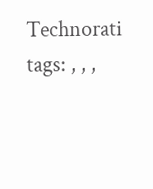Technorati tags: , , ,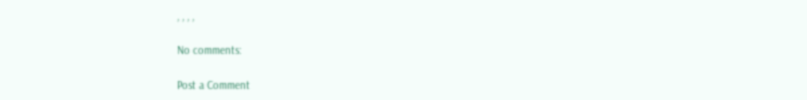, , , ,

No comments:

Post a Comment